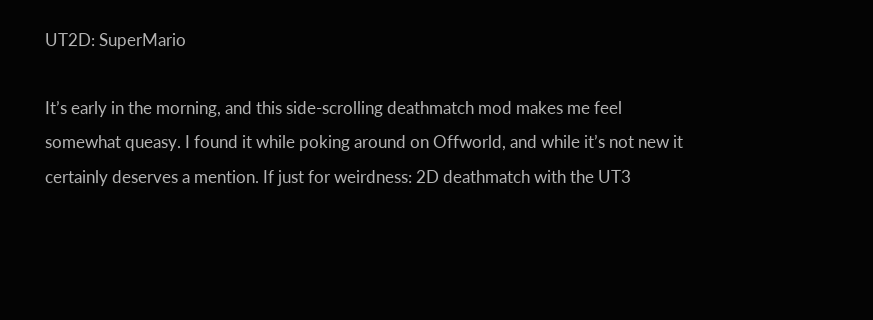UT2D: SuperMario

It’s early in the morning, and this side-scrolling deathmatch mod makes me feel somewhat queasy. I found it while poking around on Offworld, and while it’s not new it certainly deserves a mention. If just for weirdness: 2D deathmatch with the UT3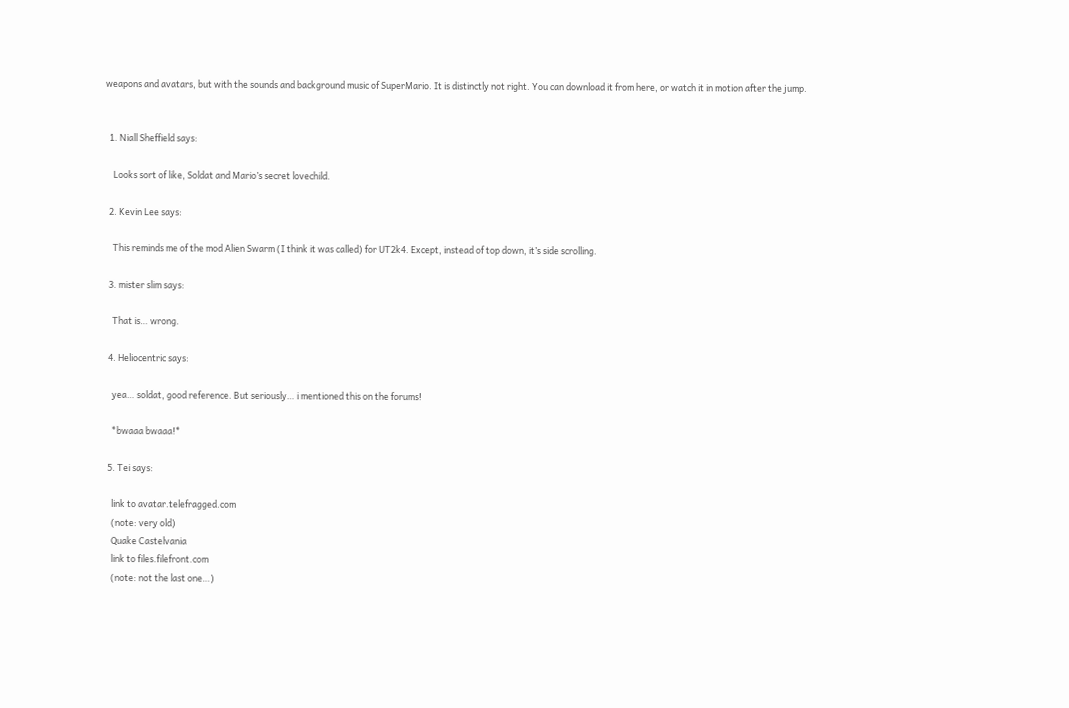weapons and avatars, but with the sounds and background music of SuperMario. It is distinctly not right. You can download it from here, or watch it in motion after the jump.


  1. Niall Sheffield says:

    Looks sort of like, Soldat and Mario’s secret lovechild.

  2. Kevin Lee says:

    This reminds me of the mod Alien Swarm (I think it was called) for UT2k4. Except, instead of top down, it’s side scrolling.

  3. mister slim says:

    That is… wrong.

  4. Heliocentric says:

    yea… soldat, good reference. But seriously… i mentioned this on the forums!

    *bwaaa bwaaa!*

  5. Tei says:

    link to avatar.telefragged.com
    (note: very old)
    Quake Castelvania
    link to files.filefront.com
    (note: not the last one…)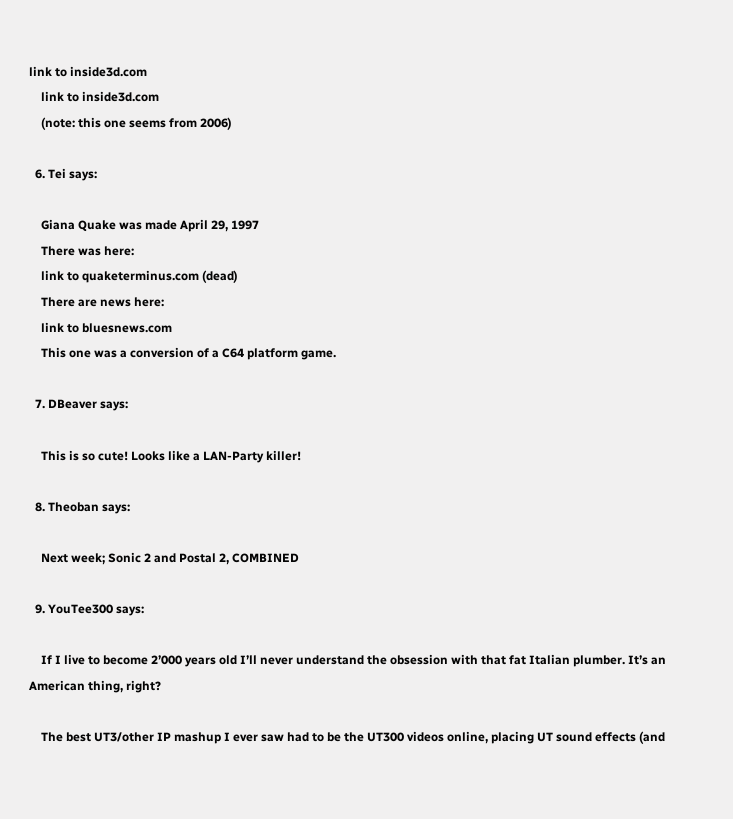link to inside3d.com
    link to inside3d.com
    (note: this one seems from 2006)

  6. Tei says:

    Giana Quake was made April 29, 1997
    There was here:
    link to quaketerminus.com (dead)
    There are news here:
    link to bluesnews.com
    This one was a conversion of a C64 platform game.

  7. DBeaver says:

    This is so cute! Looks like a LAN-Party killer!

  8. Theoban says:

    Next week; Sonic 2 and Postal 2, COMBINED

  9. YouTee300 says:

    If I live to become 2’000 years old I’ll never understand the obsession with that fat Italian plumber. It’s an American thing, right?

    The best UT3/other IP mashup I ever saw had to be the UT300 videos online, placing UT sound effects (and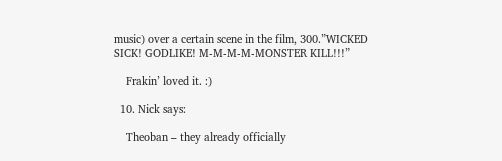music) over a certain scene in the film, 300.”WICKED SICK! GODLIKE! M-M-M-M-MONSTER KILL!!!”

    Frakin’ loved it. :)

  10. Nick says:

    Theoban – they already officially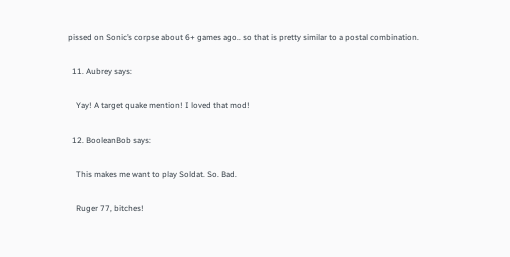pissed on Sonic’s corpse about 6+ games ago.. so that is pretty similar to a postal combination.

  11. Aubrey says:

    Yay! A target quake mention! I loved that mod!

  12. BooleanBob says:

    This makes me want to play Soldat. So. Bad.

    Ruger 77, bitches!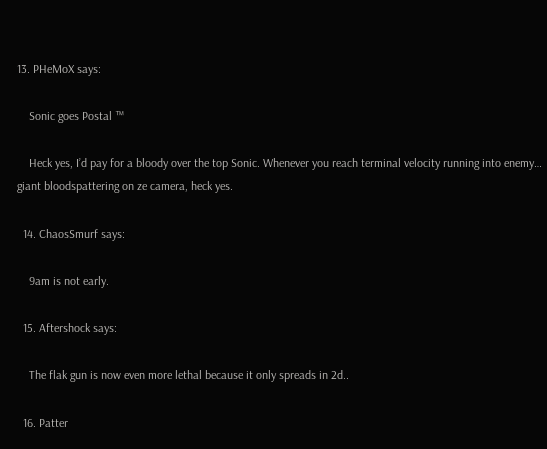13. PHeMoX says:

    Sonic goes Postal ™

    Heck yes, I’d pay for a bloody over the top Sonic. Whenever you reach terminal velocity running into enemy… giant bloodspattering on ze camera, heck yes.

  14. ChaosSmurf says:

    9am is not early.

  15. Aftershock says:

    The flak gun is now even more lethal because it only spreads in 2d..

  16. Patter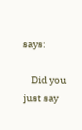says:

    Did you just say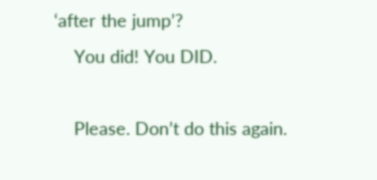‘after the jump’?
    You did! You DID.

    Please. Don’t do this again.